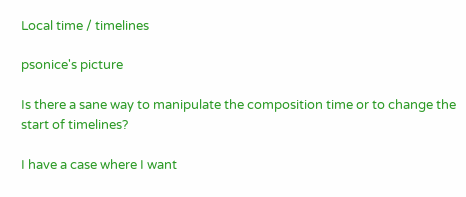Local time / timelines

psonice's picture

Is there a sane way to manipulate the composition time or to change the start of timelines?

I have a case where I want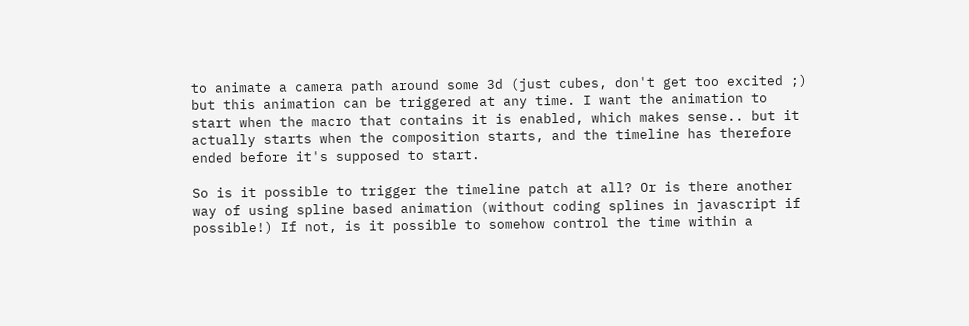to animate a camera path around some 3d (just cubes, don't get too excited ;) but this animation can be triggered at any time. I want the animation to start when the macro that contains it is enabled, which makes sense.. but it actually starts when the composition starts, and the timeline has therefore ended before it's supposed to start.

So is it possible to trigger the timeline patch at all? Or is there another way of using spline based animation (without coding splines in javascript if possible!) If not, is it possible to somehow control the time within a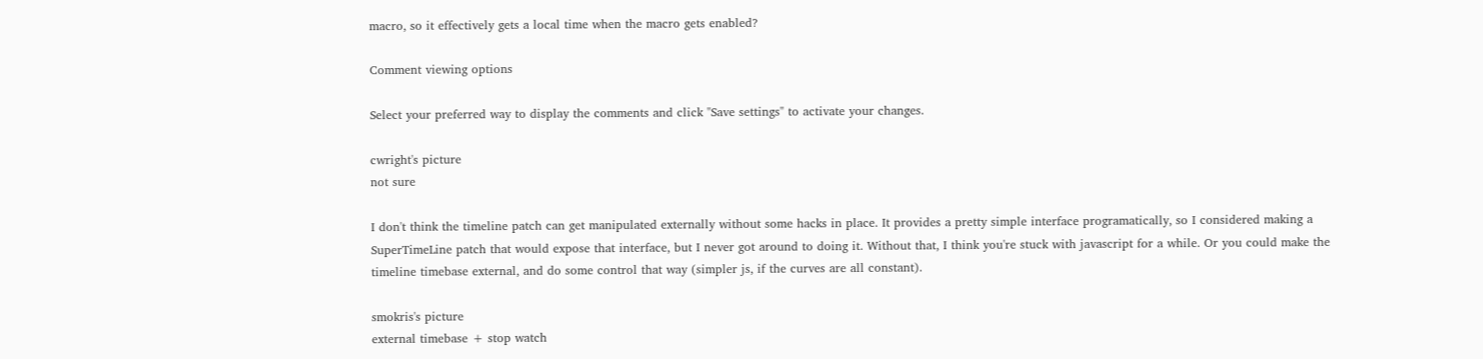macro, so it effectively gets a local time when the macro gets enabled?

Comment viewing options

Select your preferred way to display the comments and click "Save settings" to activate your changes.

cwright's picture
not sure

I don't think the timeline patch can get manipulated externally without some hacks in place. It provides a pretty simple interface programatically, so I considered making a SuperTimeLine patch that would expose that interface, but I never got around to doing it. Without that, I think you're stuck with javascript for a while. Or you could make the timeline timebase external, and do some control that way (simpler js, if the curves are all constant).

smokris's picture
external timebase + stop watch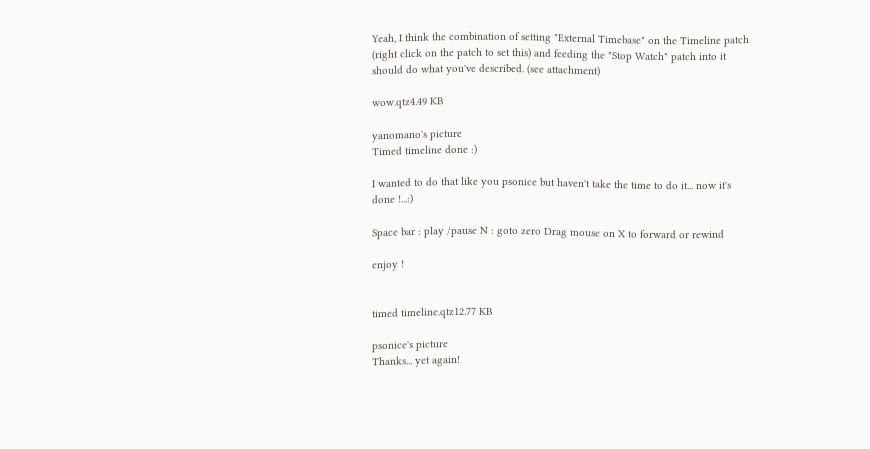Yeah, I think the combination of setting "External Timebase" on the Timeline patch (right click on the patch to set this) and feeding the "Stop Watch" patch into it should do what you've described. (see attachment)

wow.qtz4.49 KB

yanomano's picture
Timed timeline done :)

I wanted to do that like you psonice but haven't take the time to do it... now it's done !...:)

Space bar : play /pause N : goto zero Drag mouse on X to forward or rewind

enjoy !


timed timeline.qtz12.77 KB

psonice's picture
Thanks... yet again!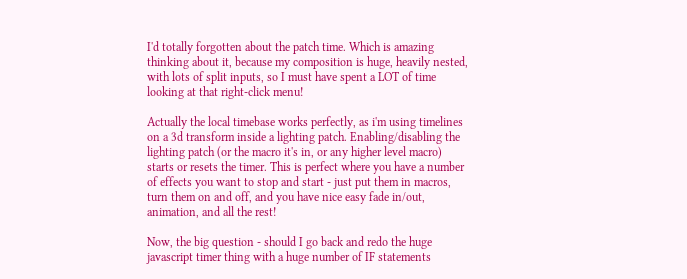I'd totally forgotten about the patch time. Which is amazing thinking about it, because my composition is huge, heavily nested, with lots of split inputs, so I must have spent a LOT of time looking at that right-click menu!

Actually the local timebase works perfectly, as i'm using timelines on a 3d transform inside a lighting patch. Enabling/disabling the lighting patch (or the macro it's in, or any higher level macro) starts or resets the timer. This is perfect where you have a number of effects you want to stop and start - just put them in macros, turn them on and off, and you have nice easy fade in/out, animation, and all the rest!

Now, the big question - should I go back and redo the huge javascript timer thing with a huge number of IF statements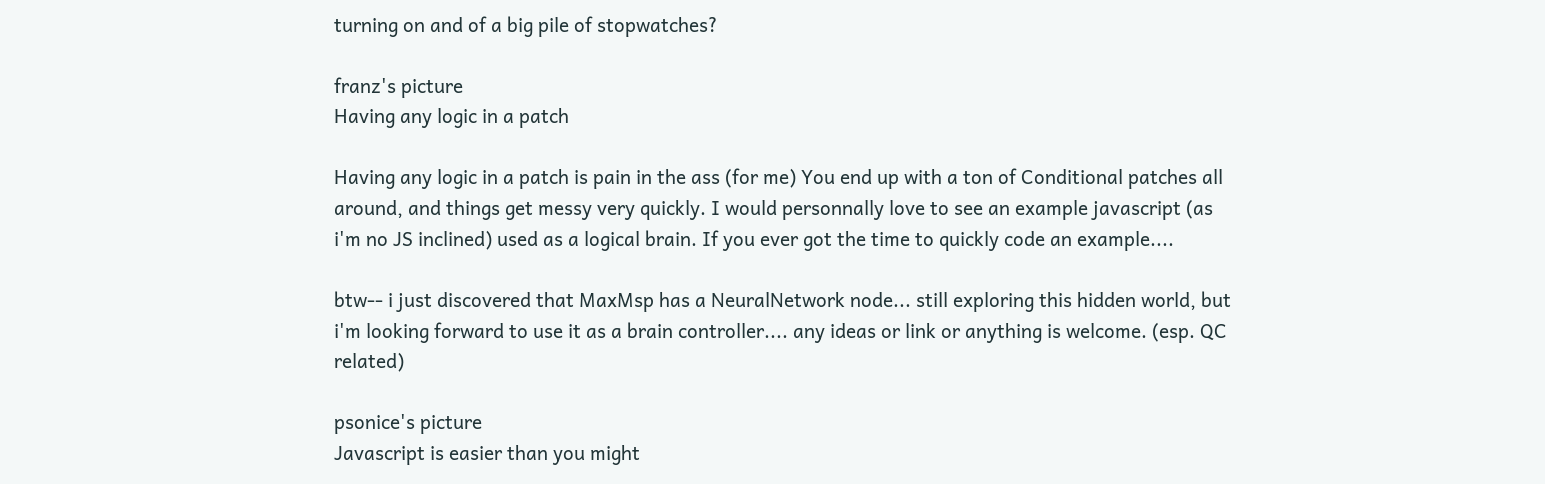turning on and of a big pile of stopwatches?

franz's picture
Having any logic in a patch

Having any logic in a patch is pain in the ass (for me) You end up with a ton of Conditional patches all around, and things get messy very quickly. I would personnally love to see an example javascript (as i'm no JS inclined) used as a logical brain. If you ever got the time to quickly code an example....

btw-- i just discovered that MaxMsp has a NeuralNetwork node... still exploring this hidden world, but i'm looking forward to use it as a brain controller.... any ideas or link or anything is welcome. (esp. QC related)

psonice's picture
Javascript is easier than you might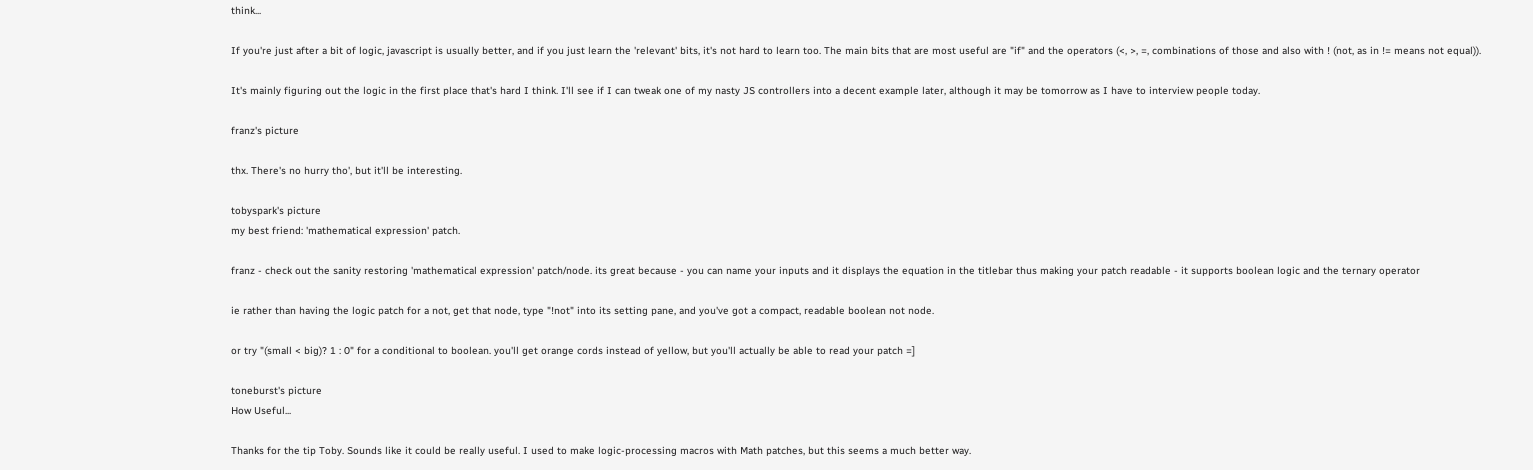think...

If you're just after a bit of logic, javascript is usually better, and if you just learn the 'relevant' bits, it's not hard to learn too. The main bits that are most useful are "if" and the operators (<, >, =, combinations of those and also with ! (not, as in != means not equal)).

It's mainly figuring out the logic in the first place that's hard I think. I'll see if I can tweak one of my nasty JS controllers into a decent example later, although it may be tomorrow as I have to interview people today.

franz's picture

thx. There's no hurry tho', but it'll be interesting.

tobyspark's picture
my best friend: 'mathematical expression' patch.

franz - check out the sanity restoring 'mathematical expression' patch/node. its great because - you can name your inputs and it displays the equation in the titlebar thus making your patch readable - it supports boolean logic and the ternary operator

ie rather than having the logic patch for a not, get that node, type "!not" into its setting pane, and you've got a compact, readable boolean not node.

or try "(small < big)? 1 : 0" for a conditional to boolean. you'll get orange cords instead of yellow, but you'll actually be able to read your patch =]

toneburst's picture
How Useful...

Thanks for the tip Toby. Sounds like it could be really useful. I used to make logic-processing macros with Math patches, but this seems a much better way.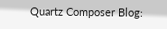Quartz Composer Blog: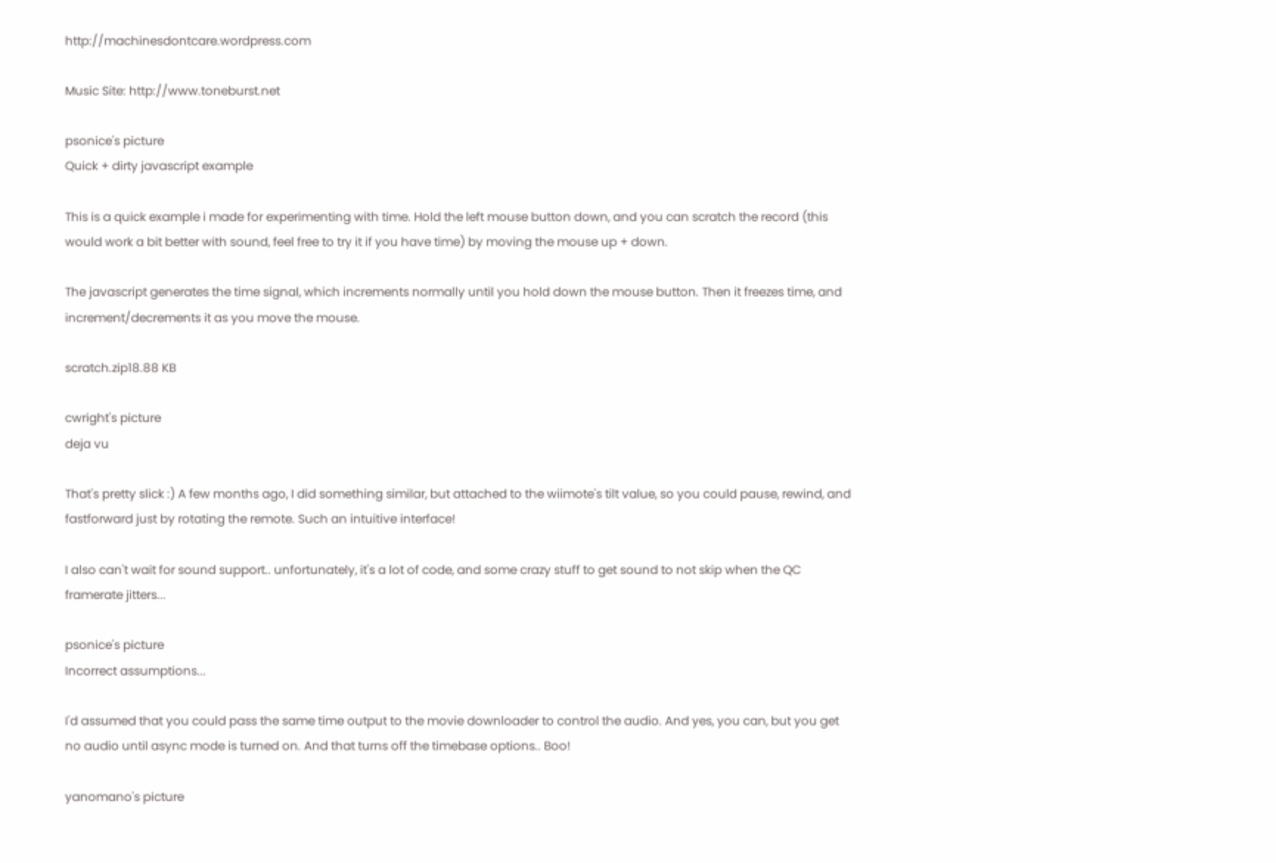http://machinesdontcare.wordpress.com

Music Site: http://www.toneburst.net

psonice's picture
Quick + dirty javascript example

This is a quick example i made for experimenting with time. Hold the left mouse button down, and you can scratch the record (this would work a bit better with sound, feel free to try it if you have time) by moving the mouse up + down.

The javascript generates the time signal, which increments normally until you hold down the mouse button. Then it freezes time, and increment/decrements it as you move the mouse.

scratch.zip18.88 KB

cwright's picture
deja vu

That's pretty slick :) A few months ago, I did something similar, but attached to the wiimote's tilt value, so you could pause, rewind, and fastforward just by rotating the remote. Such an intuitive interface!

I also can't wait for sound support.. unfortunately, it's a lot of code, and some crazy stuff to get sound to not skip when the QC framerate jitters...

psonice's picture
Incorrect assumptions...

I'd assumed that you could pass the same time output to the movie downloader to control the audio. And yes, you can, but you get no audio until async mode is turned on. And that turns off the timebase options.. Boo!

yanomano's picture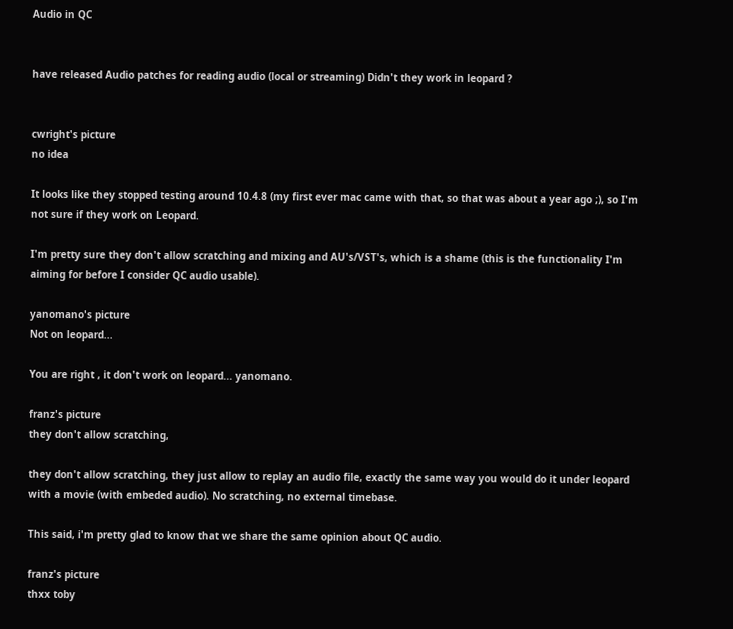Audio in QC


have released Audio patches for reading audio (local or streaming) Didn't they work in leopard ?


cwright's picture
no idea

It looks like they stopped testing around 10.4.8 (my first ever mac came with that, so that was about a year ago ;), so I'm not sure if they work on Leopard.

I'm pretty sure they don't allow scratching and mixing and AU's/VST's, which is a shame (this is the functionality I'm aiming for before I consider QC audio usable).

yanomano's picture
Not on leopard...

You are right , it don't work on leopard... yanomano.

franz's picture
they don't allow scratching,

they don't allow scratching, they just allow to replay an audio file, exactly the same way you would do it under leopard with a movie (with embeded audio). No scratching, no external timebase.

This said, i'm pretty glad to know that we share the same opinion about QC audio.

franz's picture
thxx toby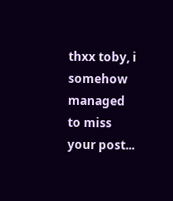thxx toby, i somehow managed to miss your post...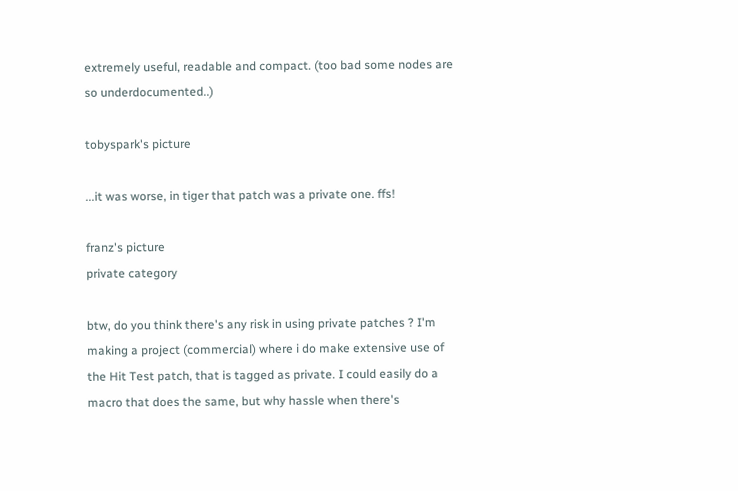extremely useful, readable and compact. (too bad some nodes are so underdocumented..)

tobyspark's picture

...it was worse, in tiger that patch was a private one. ffs!

franz's picture
private category

btw, do you think there's any risk in using private patches ? I'm making a project (commercial) where i do make extensive use of the Hit Test patch, that is tagged as private. I could easily do a macro that does the same, but why hassle when there's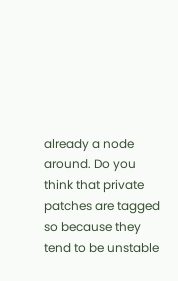already a node around. Do you think that private patches are tagged so because they tend to be unstable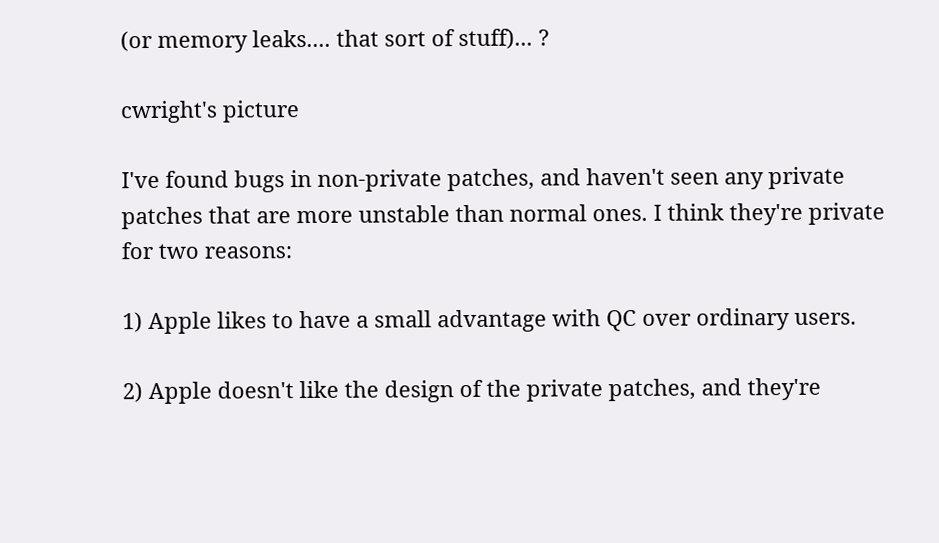(or memory leaks.... that sort of stuff)... ?

cwright's picture

I've found bugs in non-private patches, and haven't seen any private patches that are more unstable than normal ones. I think they're private for two reasons:

1) Apple likes to have a small advantage with QC over ordinary users.

2) Apple doesn't like the design of the private patches, and they're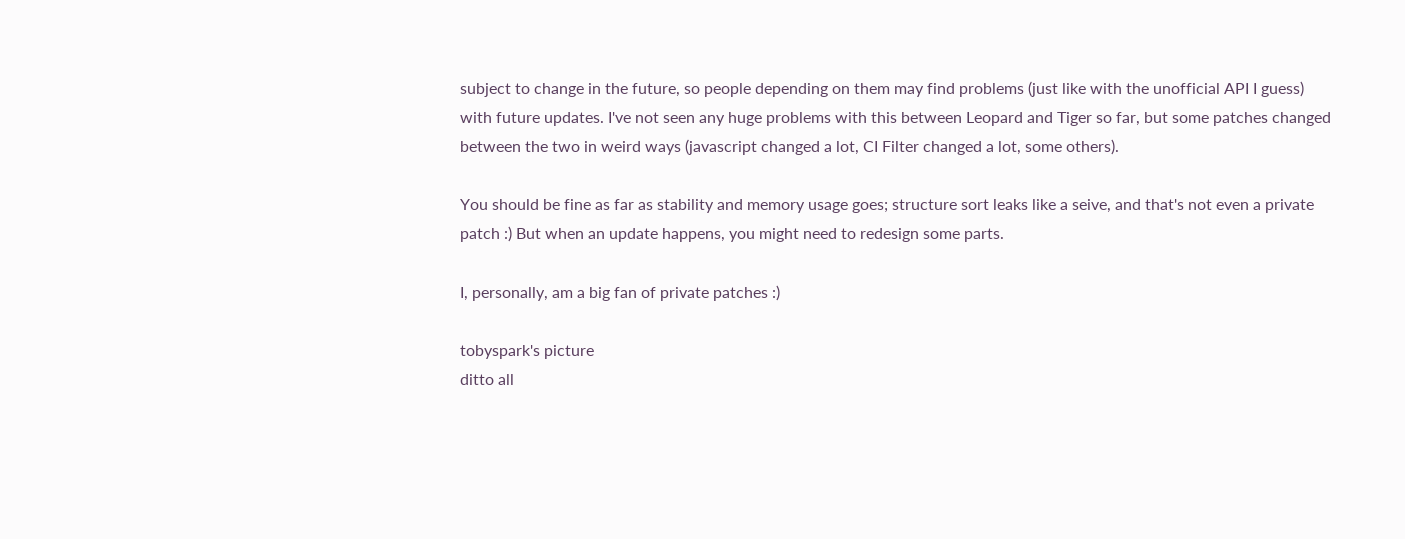subject to change in the future, so people depending on them may find problems (just like with the unofficial API I guess) with future updates. I've not seen any huge problems with this between Leopard and Tiger so far, but some patches changed between the two in weird ways (javascript changed a lot, CI Filter changed a lot, some others).

You should be fine as far as stability and memory usage goes; structure sort leaks like a seive, and that's not even a private patch :) But when an update happens, you might need to redesign some parts.

I, personally, am a big fan of private patches :)

tobyspark's picture
ditto all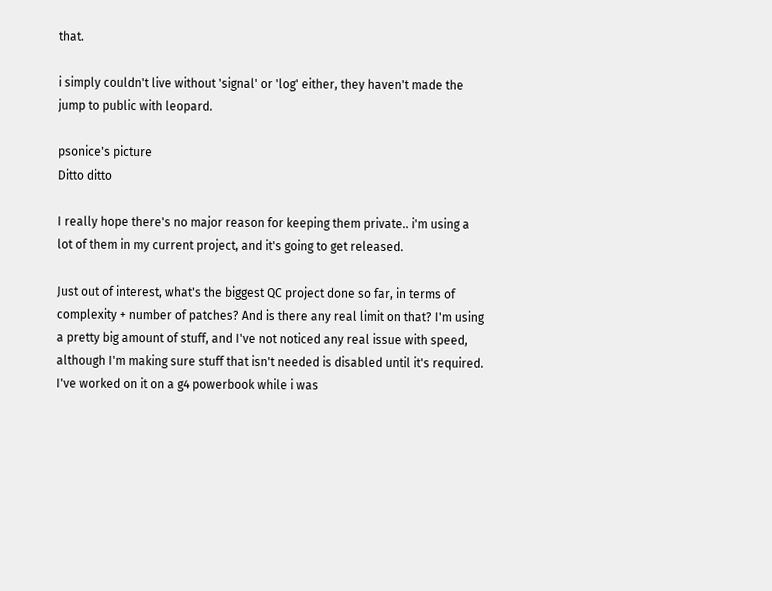that.

i simply couldn't live without 'signal' or 'log' either, they haven't made the jump to public with leopard.

psonice's picture
Ditto ditto

I really hope there's no major reason for keeping them private.. i'm using a lot of them in my current project, and it's going to get released.

Just out of interest, what's the biggest QC project done so far, in terms of complexity + number of patches? And is there any real limit on that? I'm using a pretty big amount of stuff, and I've not noticed any real issue with speed, although I'm making sure stuff that isn't needed is disabled until it's required. I've worked on it on a g4 powerbook while i was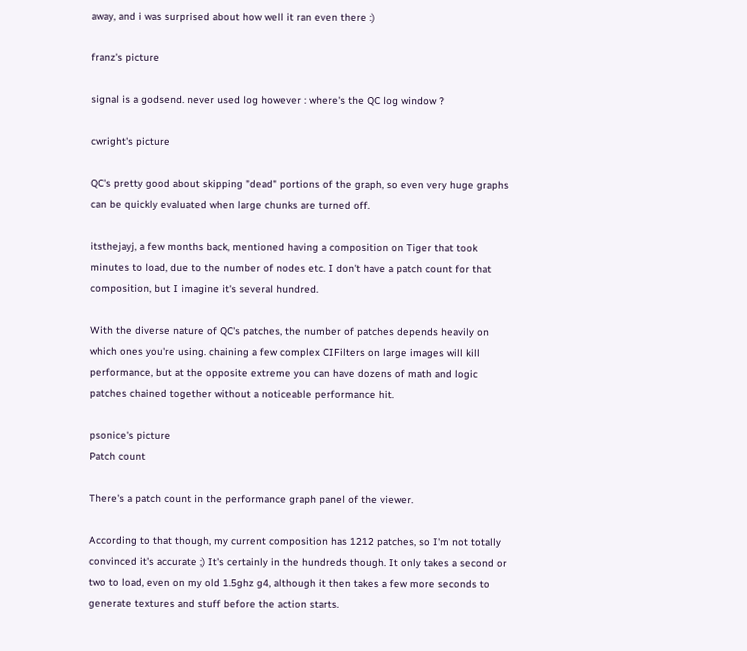away, and i was surprised about how well it ran even there :)

franz's picture

signal is a godsend. never used log however : where's the QC log window ?

cwright's picture

QC's pretty good about skipping "dead" portions of the graph, so even very huge graphs can be quickly evaluated when large chunks are turned off.

itsthejayj, a few months back, mentioned having a composition on Tiger that took minutes to load, due to the number of nodes etc. I don't have a patch count for that composition, but I imagine it's several hundred.

With the diverse nature of QC's patches, the number of patches depends heavily on which ones you're using. chaining a few complex CIFilters on large images will kill performance, but at the opposite extreme you can have dozens of math and logic patches chained together without a noticeable performance hit.

psonice's picture
Patch count

There's a patch count in the performance graph panel of the viewer.

According to that though, my current composition has 1212 patches, so I'm not totally convinced it's accurate ;) It's certainly in the hundreds though. It only takes a second or two to load, even on my old 1.5ghz g4, although it then takes a few more seconds to generate textures and stuff before the action starts.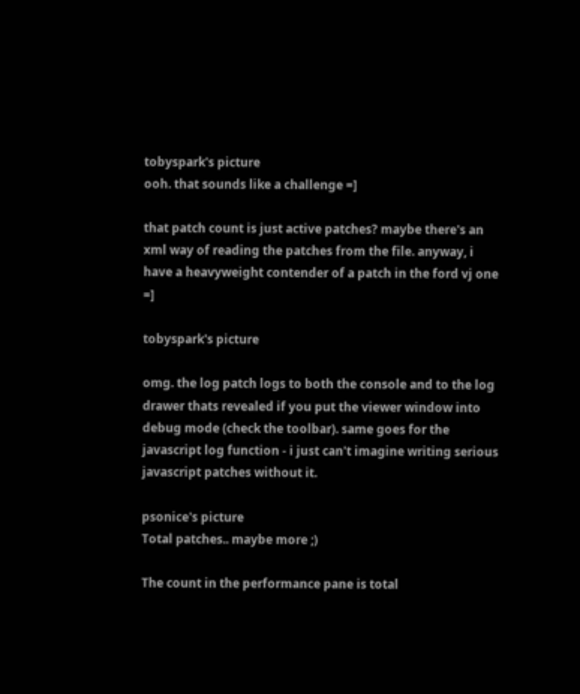tobyspark's picture
ooh. that sounds like a challenge =]

that patch count is just active patches? maybe there's an xml way of reading the patches from the file. anyway, i have a heavyweight contender of a patch in the ford vj one =]

tobyspark's picture

omg. the log patch logs to both the console and to the log drawer thats revealed if you put the viewer window into debug mode (check the toolbar). same goes for the javascript log function - i just can't imagine writing serious javascript patches without it.

psonice's picture
Total patches.. maybe more ;)

The count in the performance pane is total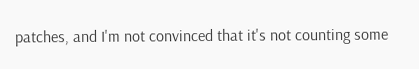patches, and I'm not convinced that it's not counting some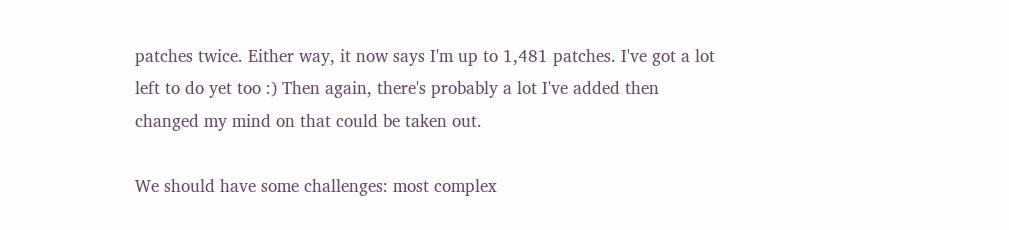patches twice. Either way, it now says I'm up to 1,481 patches. I've got a lot left to do yet too :) Then again, there's probably a lot I've added then changed my mind on that could be taken out.

We should have some challenges: most complex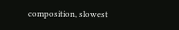composition, slowest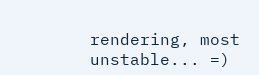rendering, most unstable... =)